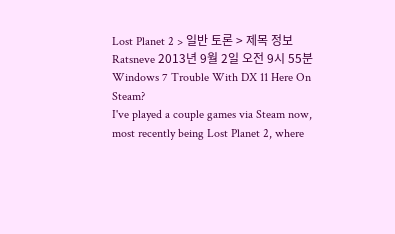Lost Planet 2 > 일반 토론 > 제목 정보
Ratsneve 2013년 9월 2일 오전 9시 55분
Windows 7 Trouble With DX 11 Here On Steam?
I've played a couple games via Steam now, most recently being Lost Planet 2, where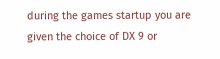during the games startup you are given the choice of DX 9 or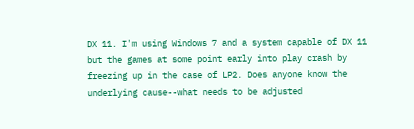DX 11. I'm using Windows 7 and a system capable of DX 11 but the games at some point early into play crash by freezing up in the case of LP2. Does anyone know the underlying cause--what needs to be adjusted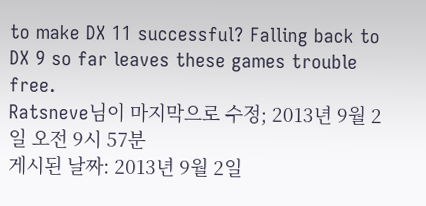to make DX 11 successful? Falling back to DX 9 so far leaves these games trouble free.
Ratsneve님이 마지막으로 수정; 2013년 9월 2일 오전 9시 57분
게시된 날짜: 2013년 9월 2일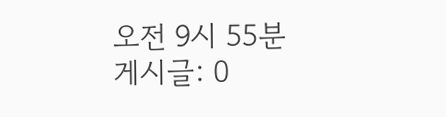오전 9시 55분
게시글: 0